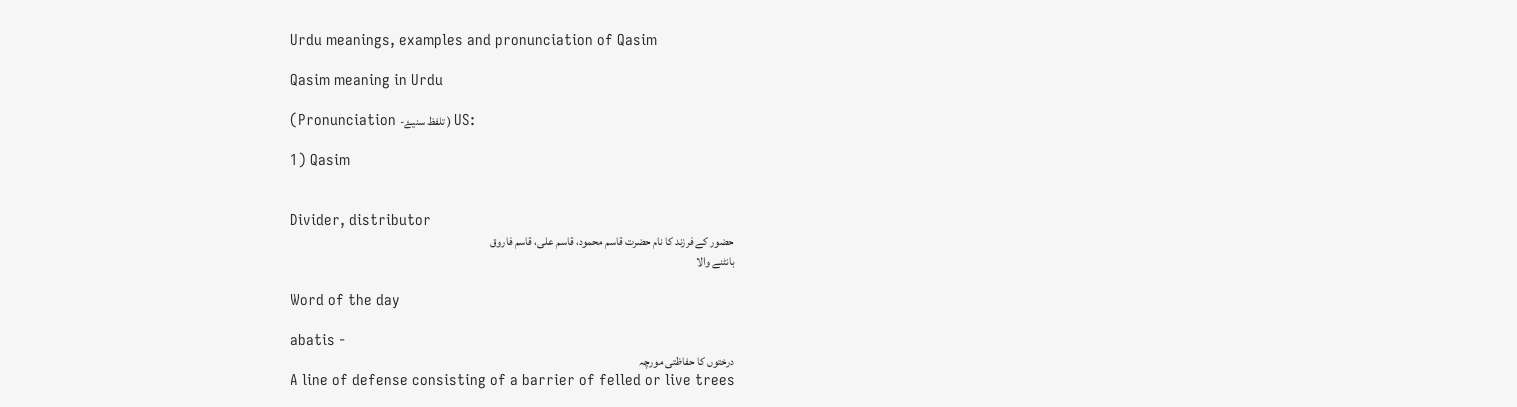Urdu meanings, examples and pronunciation of Qasim

Qasim meaning in Urdu

(Pronunciation -تلفظ سنیۓ ) US:

1) Qasim


Divider, distributor
حضور کے فرزند کا نام حضرت قاسم محمود، قاسم علی، قاسم فاروق
بانٹنے والا

Word of the day

abatis -
درختوں کا حفاظتی مورچہ
A line of defense consisting of a barrier of felled or live trees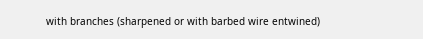with branches (sharpened or with barbed wire entwined)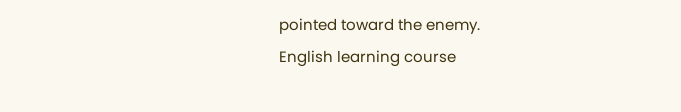pointed toward the enemy.
English learning course